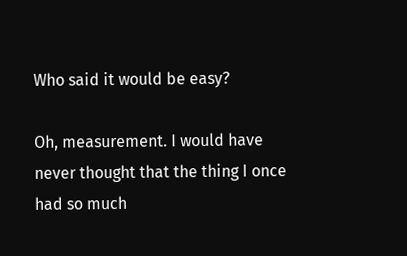Who said it would be easy?

Oh, measurement. I would have never thought that the thing I once had so much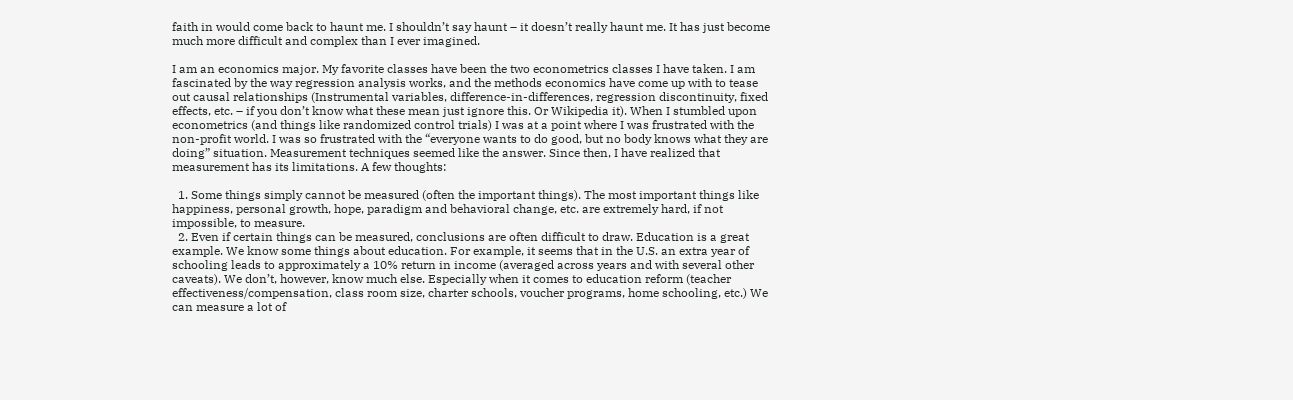faith in would come back to haunt me. I shouldn’t say haunt – it doesn’t really haunt me. It has just become much more difficult and complex than I ever imagined.

I am an economics major. My favorite classes have been the two econometrics classes I have taken. I am fascinated by the way regression analysis works, and the methods economics have come up with to tease out causal relationships (Instrumental variables, difference-in-differences, regression discontinuity, fixed effects, etc. – if you don’t know what these mean just ignore this. Or Wikipedia it). When I stumbled upon econometrics (and things like randomized control trials) I was at a point where I was frustrated with the non-profit world. I was so frustrated with the “everyone wants to do good, but no body knows what they are doing” situation. Measurement techniques seemed like the answer. Since then, I have realized that measurement has its limitations. A few thoughts:

  1. Some things simply cannot be measured (often the important things). The most important things like happiness, personal growth, hope, paradigm and behavioral change, etc. are extremely hard, if not impossible, to measure.
  2. Even if certain things can be measured, conclusions are often difficult to draw. Education is a great example. We know some things about education. For example, it seems that in the U.S. an extra year of schooling leads to approximately a 10% return in income (averaged across years and with several other caveats). We don’t, however, know much else. Especially when it comes to education reform (teacher effectiveness/compensation, class room size, charter schools, voucher programs, home schooling, etc.) We can measure a lot of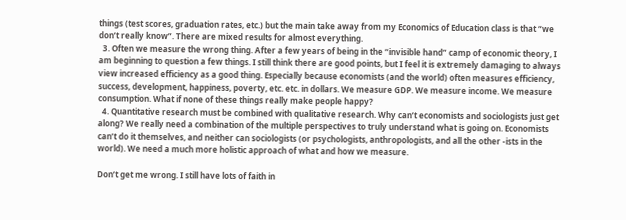things (test scores, graduation rates, etc.) but the main take away from my Economics of Education class is that “we don’t really know”. There are mixed results for almost everything.
  3. Often we measure the wrong thing. After a few years of being in the “invisible hand” camp of economic theory, I am beginning to question a few things. I still think there are good points, but I feel it is extremely damaging to always view increased efficiency as a good thing. Especially because economists (and the world) often measures efficiency, success, development, happiness, poverty, etc. etc. in dollars. We measure GDP. We measure income. We measure consumption. What if none of these things really make people happy?
  4. Quantitative research must be combined with qualitative research. Why can’t economists and sociologists just get along? We really need a combination of the multiple perspectives to truly understand what is going on. Economists can’t do it themselves, and neither can sociologists (or psychologists, anthropologists, and all the other -ists in the world). We need a much more holistic approach of what and how we measure.

Don’t get me wrong. I still have lots of faith in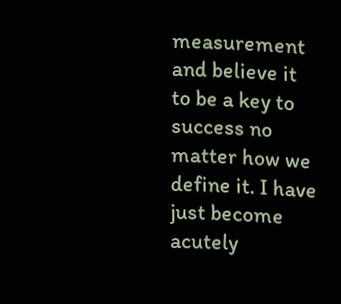measurement and believe it to be a key to success no matter how we define it. I have just become acutely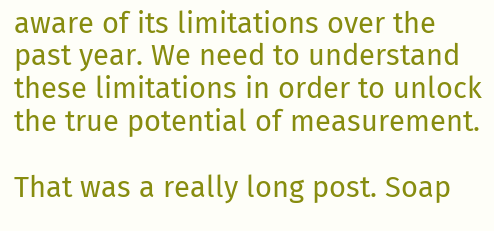aware of its limitations over the past year. We need to understand these limitations in order to unlock the true potential of measurement.

That was a really long post. Soap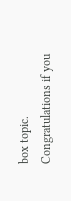box topic. Congratulations if you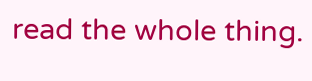read the whole thing.